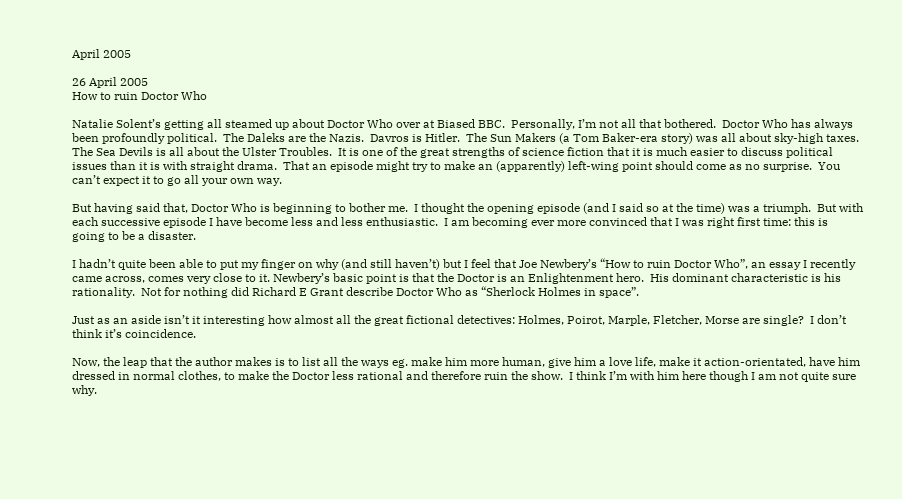April 2005

26 April 2005
How to ruin Doctor Who

Natalie Solent’s getting all steamed up about Doctor Who over at Biased BBC.  Personally, I’m not all that bothered.  Doctor Who has always been profoundly political.  The Daleks are the Nazis.  Davros is Hitler.  The Sun Makers (a Tom Baker-era story) was all about sky-high taxes.  The Sea Devils is all about the Ulster Troubles.  It is one of the great strengths of science fiction that it is much easier to discuss political issues than it is with straight drama.  That an episode might try to make an (apparently) left-wing point should come as no surprise.  You can’t expect it to go all your own way.

But having said that, Doctor Who is beginning to bother me.  I thought the opening episode (and I said so at the time) was a triumph.  But with each successive episode I have become less and less enthusiastic.  I am becoming ever more convinced that I was right first time: this is going to be a disaster.

I hadn’t quite been able to put my finger on why (and still haven’t) but I feel that Joe Newbery’s “How to ruin Doctor Who”, an essay I recently came across, comes very close to it. Newbery’s basic point is that the Doctor is an Enlightenment hero.  His dominant characteristic is his rationality.  Not for nothing did Richard E Grant describe Doctor Who as “Sherlock Holmes in space”.

Just as an aside isn’t it interesting how almost all the great fictional detectives: Holmes, Poirot, Marple, Fletcher, Morse are single?  I don’t think it’s coincidence.

Now, the leap that the author makes is to list all the ways eg. make him more human, give him a love life, make it action-orientated, have him dressed in normal clothes, to make the Doctor less rational and therefore ruin the show.  I think I’m with him here though I am not quite sure why.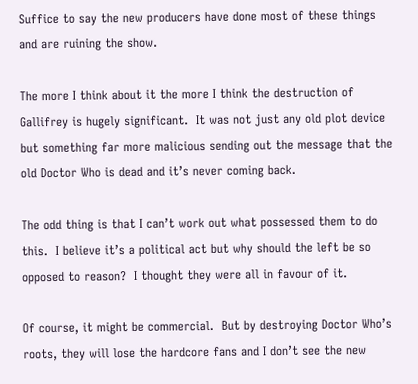Suffice to say the new producers have done most of these things and are ruining the show.

The more I think about it the more I think the destruction of Gallifrey is hugely significant.  It was not just any old plot device but something far more malicious sending out the message that the old Doctor Who is dead and it’s never coming back.

The odd thing is that I can’t work out what possessed them to do this.  I believe it’s a political act but why should the left be so opposed to reason?  I thought they were all in favour of it.

Of course, it might be commercial.  But by destroying Doctor Who’s roots, they will lose the hardcore fans and I don’t see the new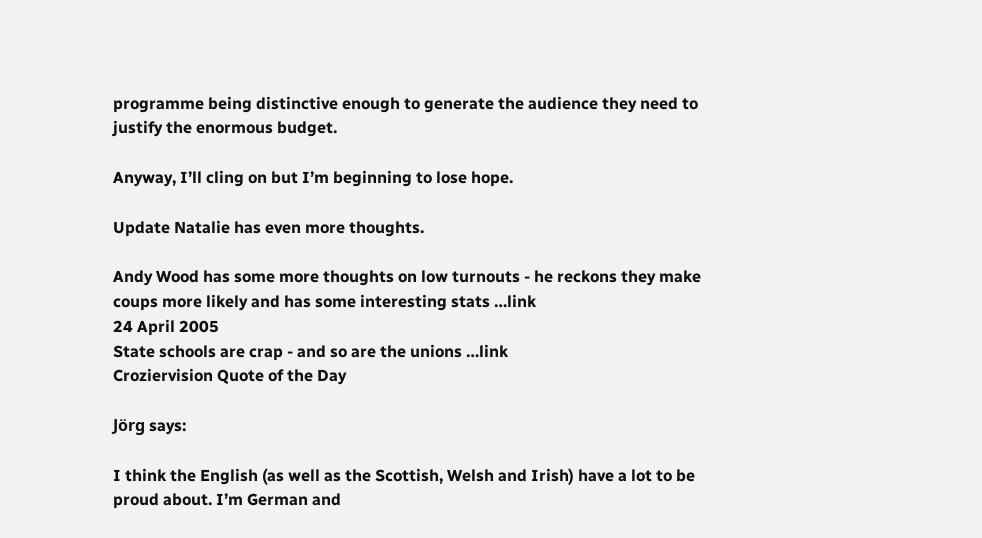programme being distinctive enough to generate the audience they need to justify the enormous budget.

Anyway, I’ll cling on but I’m beginning to lose hope.

Update Natalie has even more thoughts.

Andy Wood has some more thoughts on low turnouts - he reckons they make coups more likely and has some interesting stats …link
24 April 2005
State schools are crap - and so are the unions …link
Croziervision Quote of the Day

Jörg says:

I think the English (as well as the Scottish, Welsh and Irish) have a lot to be proud about. I’m German and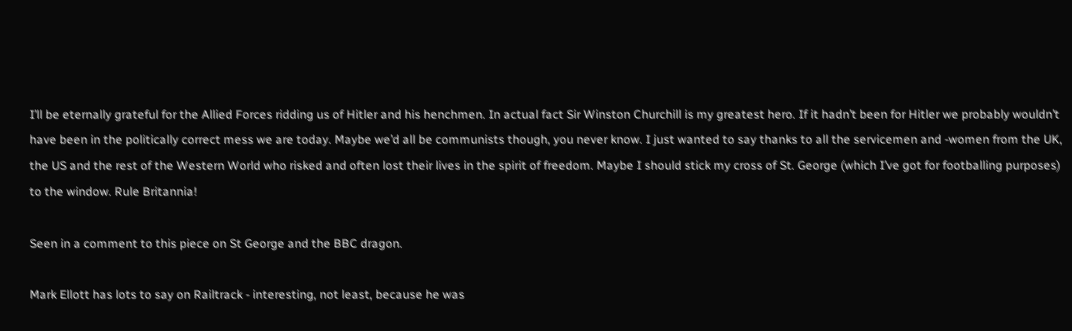I’ll be eternally grateful for the Allied Forces ridding us of Hitler and his henchmen. In actual fact Sir Winston Churchill is my greatest hero. If it hadn’t been for Hitler we probably wouldn’t have been in the politically correct mess we are today. Maybe we’d all be communists though, you never know. I just wanted to say thanks to all the servicemen and -women from the UK, the US and the rest of the Western World who risked and often lost their lives in the spirit of freedom. Maybe I should stick my cross of St. George (which I’ve got for footballing purposes) to the window. Rule Britannia!

Seen in a comment to this piece on St George and the BBC dragon.

Mark Ellott has lots to say on Railtrack - interesting, not least, because he was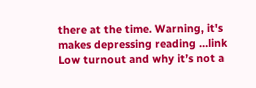there at the time. Warning, it's makes depressing reading …link
Low turnout and why it’s not a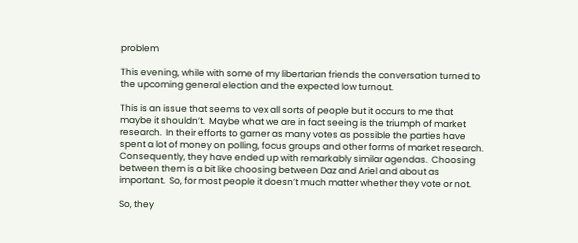problem

This evening, while with some of my libertarian friends the conversation turned to the upcoming general election and the expected low turnout.

This is an issue that seems to vex all sorts of people but it occurs to me that maybe it shouldn’t.  Maybe what we are in fact seeing is the triumph of market research.  In their efforts to garner as many votes as possible the parties have spent a lot of money on polling, focus groups and other forms of market research.  Consequently, they have ended up with remarkably similar agendas.  Choosing between them is a bit like choosing between Daz and Ariel and about as important.  So, for most people it doesn’t much matter whether they vote or not.

So, they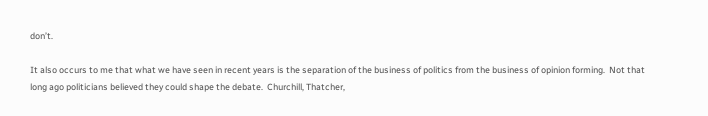don’t.

It also occurs to me that what we have seen in recent years is the separation of the business of politics from the business of opinion forming.  Not that long ago politicians believed they could shape the debate.  Churchill, Thatcher,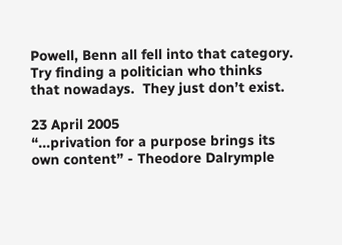Powell, Benn all fell into that category.  Try finding a politician who thinks that nowadays.  They just don’t exist.

23 April 2005
“...privation for a purpose brings its own content” - Theodore Dalrymple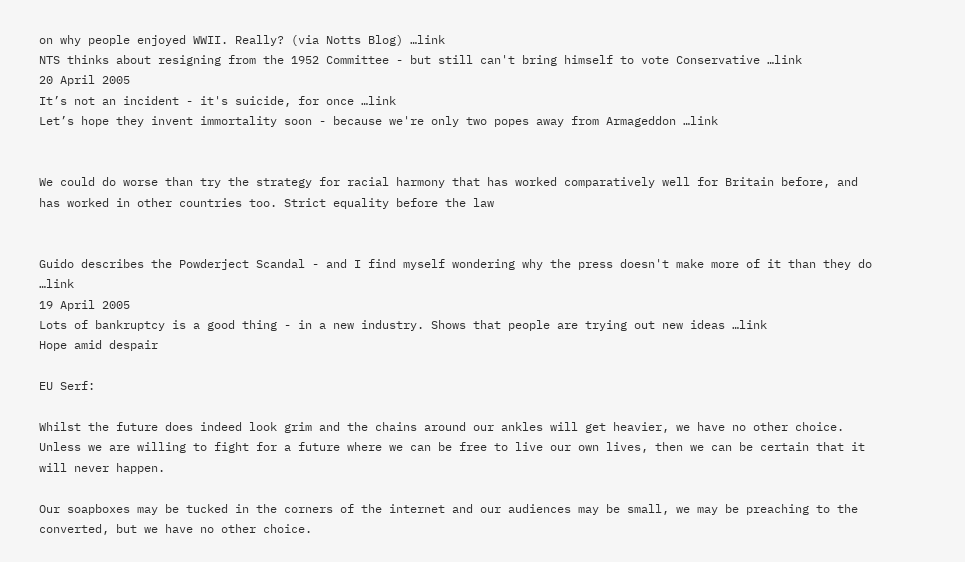on why people enjoyed WWII. Really? (via Notts Blog) …link
NTS thinks about resigning from the 1952 Committee - but still can't bring himself to vote Conservative …link
20 April 2005
It’s not an incident - it's suicide, for once …link
Let’s hope they invent immortality soon - because we're only two popes away from Armageddon …link


We could do worse than try the strategy for racial harmony that has worked comparatively well for Britain before, and has worked in other countries too. Strict equality before the law


Guido describes the Powderject Scandal - and I find myself wondering why the press doesn't make more of it than they do …link
19 April 2005
Lots of bankruptcy is a good thing - in a new industry. Shows that people are trying out new ideas …link
Hope amid despair

EU Serf:

Whilst the future does indeed look grim and the chains around our ankles will get heavier, we have no other choice. Unless we are willing to fight for a future where we can be free to live our own lives, then we can be certain that it will never happen.

Our soapboxes may be tucked in the corners of the internet and our audiences may be small, we may be preaching to the converted, but we have no other choice.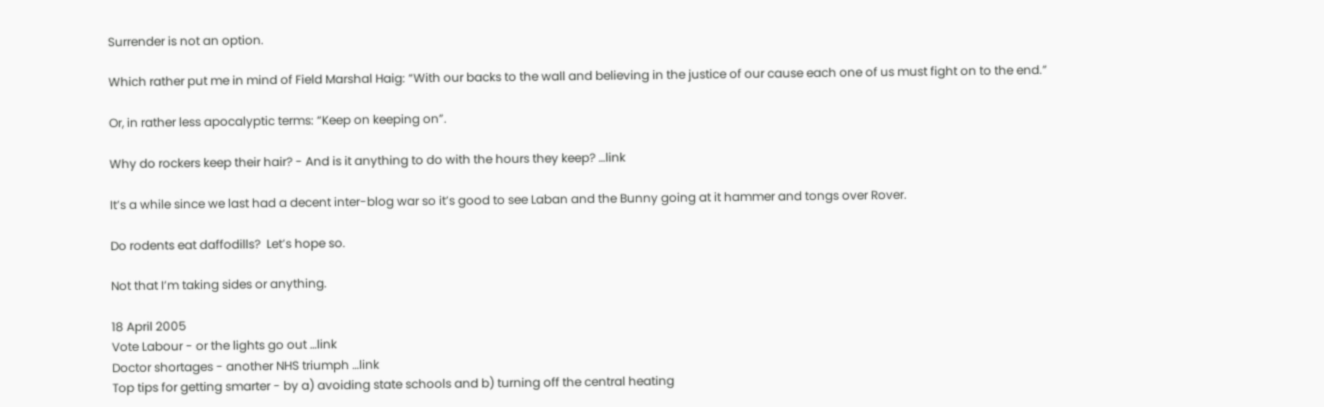Surrender is not an option.

Which rather put me in mind of Field Marshal Haig: “With our backs to the wall and believing in the justice of our cause each one of us must fight on to the end.”

Or, in rather less apocalyptic terms: “Keep on keeping on”.

Why do rockers keep their hair? - And is it anything to do with the hours they keep? …link

It’s a while since we last had a decent inter-blog war so it’s good to see Laban and the Bunny going at it hammer and tongs over Rover.

Do rodents eat daffodills?  Let’s hope so.

Not that I’m taking sides or anything.

18 April 2005
Vote Labour - or the lights go out …link
Doctor shortages - another NHS triumph …link
Top tips for getting smarter - by a) avoiding state schools and b) turning off the central heating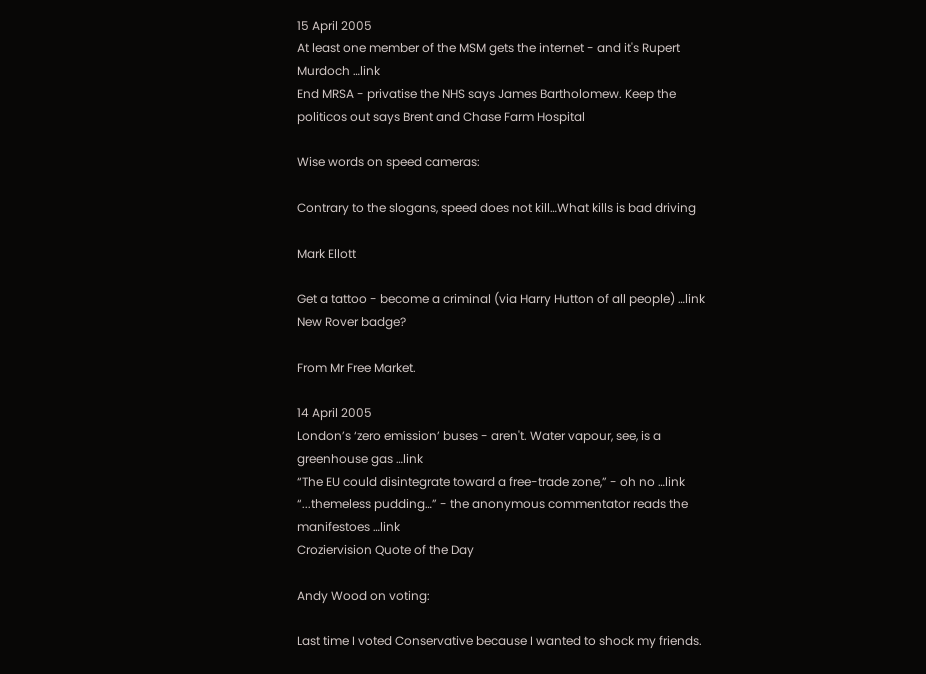15 April 2005
At least one member of the MSM gets the internet - and it's Rupert Murdoch …link
End MRSA - privatise the NHS says James Bartholomew. Keep the politicos out says Brent and Chase Farm Hospital

Wise words on speed cameras:

Contrary to the slogans, speed does not kill…What kills is bad driving

Mark Ellott

Get a tattoo - become a criminal (via Harry Hutton of all people) …link
New Rover badge?

From Mr Free Market.

14 April 2005
London’s ‘zero emission’ buses - aren't. Water vapour, see, is a greenhouse gas …link
“The EU could disintegrate toward a free-trade zone,” - oh no …link
“...themeless pudding…” - the anonymous commentator reads the manifestoes …link
Croziervision Quote of the Day

Andy Wood on voting:

Last time I voted Conservative because I wanted to shock my friends.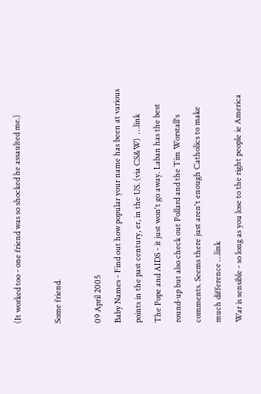(It worked too - one friend was so shocked he assaulted me.)

Some friend.

09 April 2005
Baby Names - Find out how popular your name has been at various points in the past century, er, in the US. (via CS&W)  …link
The Pope and AIDS - it just won't go away. Laban has the best round-up but also check out Pollard and the Tim Worstall's comments. Seems there just aren't enough Catholics to make much difference …link
War is sensible - so long as you lose to the right people ie America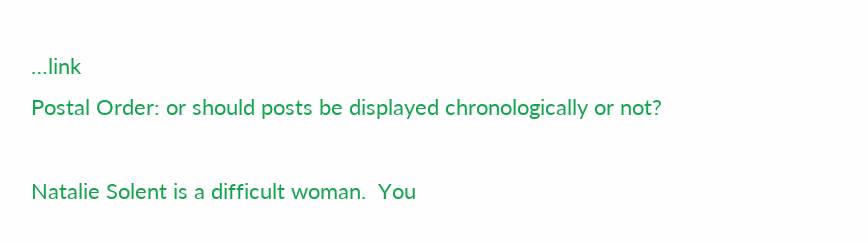…link
Postal Order: or should posts be displayed chronologically or not?

Natalie Solent is a difficult woman.  You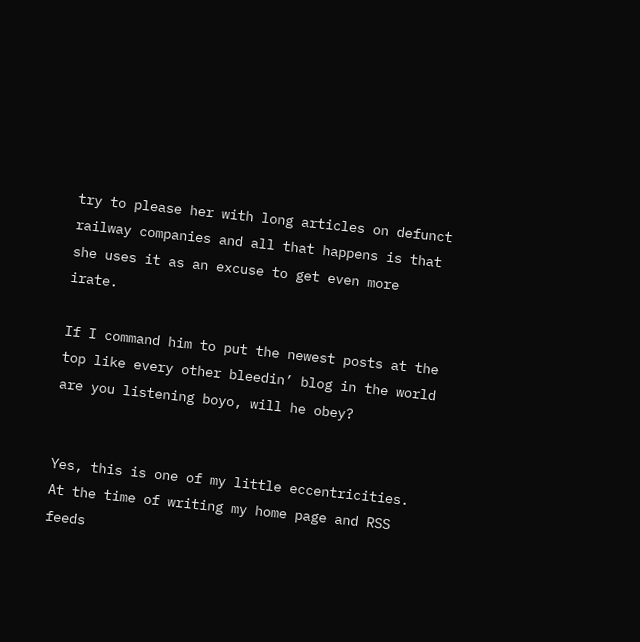try to please her with long articles on defunct railway companies and all that happens is that she uses it as an excuse to get even more irate.

If I command him to put the newest posts at the top like every other bleedin’ blog in the world are you listening boyo, will he obey?


Yes, this is one of my little eccentricities.  At the time of writing my home page and RSS feeds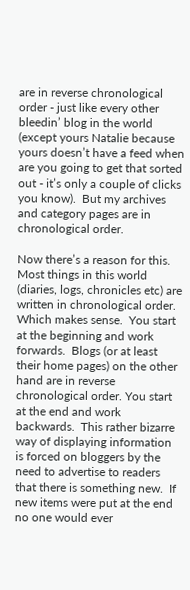are in reverse chronological order - just like every other bleedin’ blog in the world (except yours Natalie because yours doesn’t have a feed when are you going to get that sorted out - it’s only a couple of clicks you know).  But my archives and category pages are in chronological order.

Now there’s a reason for this.  Most things in this world (diaries, logs, chronicles etc) are written in chronological order.  Which makes sense.  You start at the beginning and work forwards.  Blogs (or at least their home pages) on the other hand are in reverse chronological order. You start at the end and work backwards.  This rather bizarre way of displaying information is forced on bloggers by the need to advertise to readers that there is something new.  If new items were put at the end no one would ever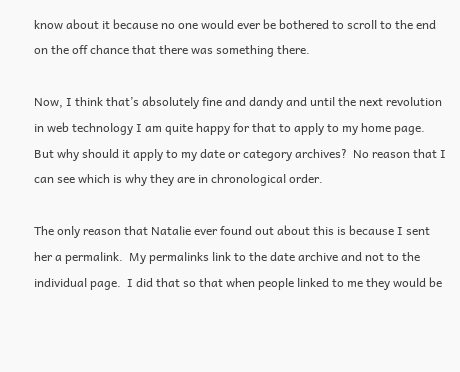know about it because no one would ever be bothered to scroll to the end on the off chance that there was something there.

Now, I think that’s absolutely fine and dandy and until the next revolution in web technology I am quite happy for that to apply to my home page.  But why should it apply to my date or category archives?  No reason that I can see which is why they are in chronological order.

The only reason that Natalie ever found out about this is because I sent her a permalink.  My permalinks link to the date archive and not to the individual page.  I did that so that when people linked to me they would be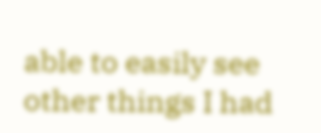able to easily see other things I had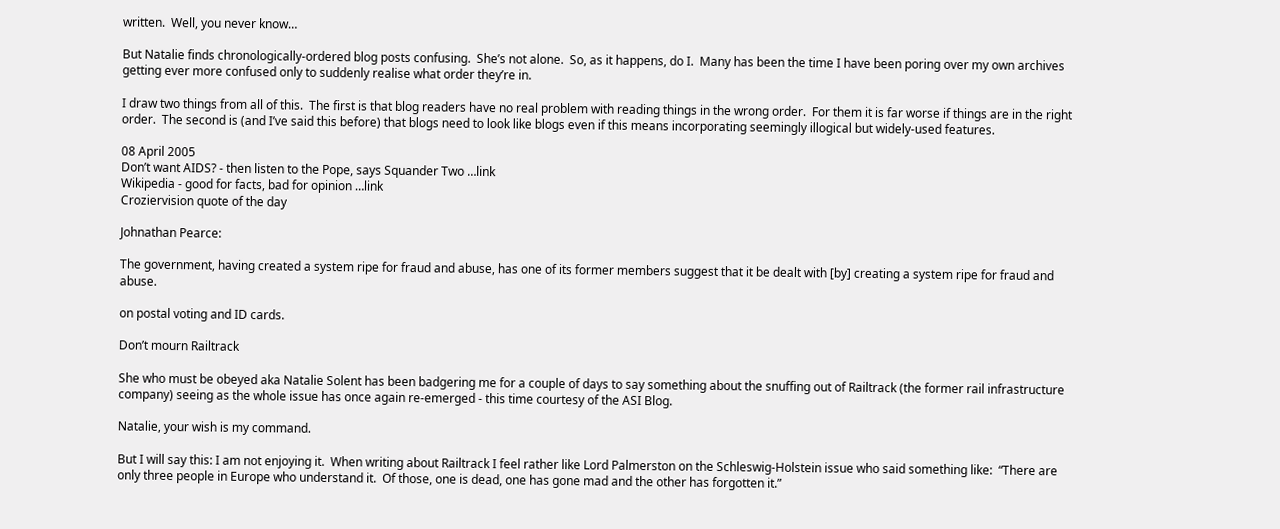written.  Well, you never know…

But Natalie finds chronologically-ordered blog posts confusing.  She’s not alone.  So, as it happens, do I.  Many has been the time I have been poring over my own archives getting ever more confused only to suddenly realise what order they’re in.

I draw two things from all of this.  The first is that blog readers have no real problem with reading things in the wrong order.  For them it is far worse if things are in the right order.  The second is (and I’ve said this before) that blogs need to look like blogs even if this means incorporating seemingly illogical but widely-used features.

08 April 2005
Don’t want AIDS? - then listen to the Pope, says Squander Two …link
Wikipedia - good for facts, bad for opinion …link
Croziervision quote of the day

Johnathan Pearce:

The government, having created a system ripe for fraud and abuse, has one of its former members suggest that it be dealt with [by] creating a system ripe for fraud and abuse.

on postal voting and ID cards.

Don’t mourn Railtrack

She who must be obeyed aka Natalie Solent has been badgering me for a couple of days to say something about the snuffing out of Railtrack (the former rail infrastructure company) seeing as the whole issue has once again re-emerged - this time courtesy of the ASI Blog.

Natalie, your wish is my command.

But I will say this: I am not enjoying it.  When writing about Railtrack I feel rather like Lord Palmerston on the Schleswig-Holstein issue who said something like:  “There are only three people in Europe who understand it.  Of those, one is dead, one has gone mad and the other has forgotten it.”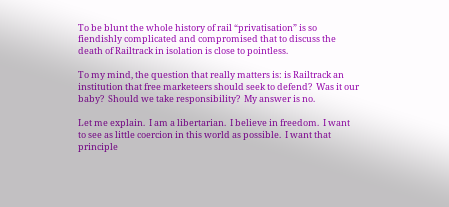To be blunt the whole history of rail “privatisation” is so fiendishly complicated and compromised that to discuss the death of Railtrack in isolation is close to pointless.

To my mind, the question that really matters is: is Railtrack an institution that free marketeers should seek to defend?  Was it our baby?  Should we take responsibility?  My answer is no.

Let me explain.  I am a libertarian.  I believe in freedom.  I want to see as little coercion in this world as possible.  I want that principle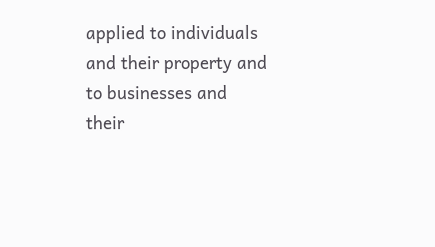applied to individuals and their property and to businesses and their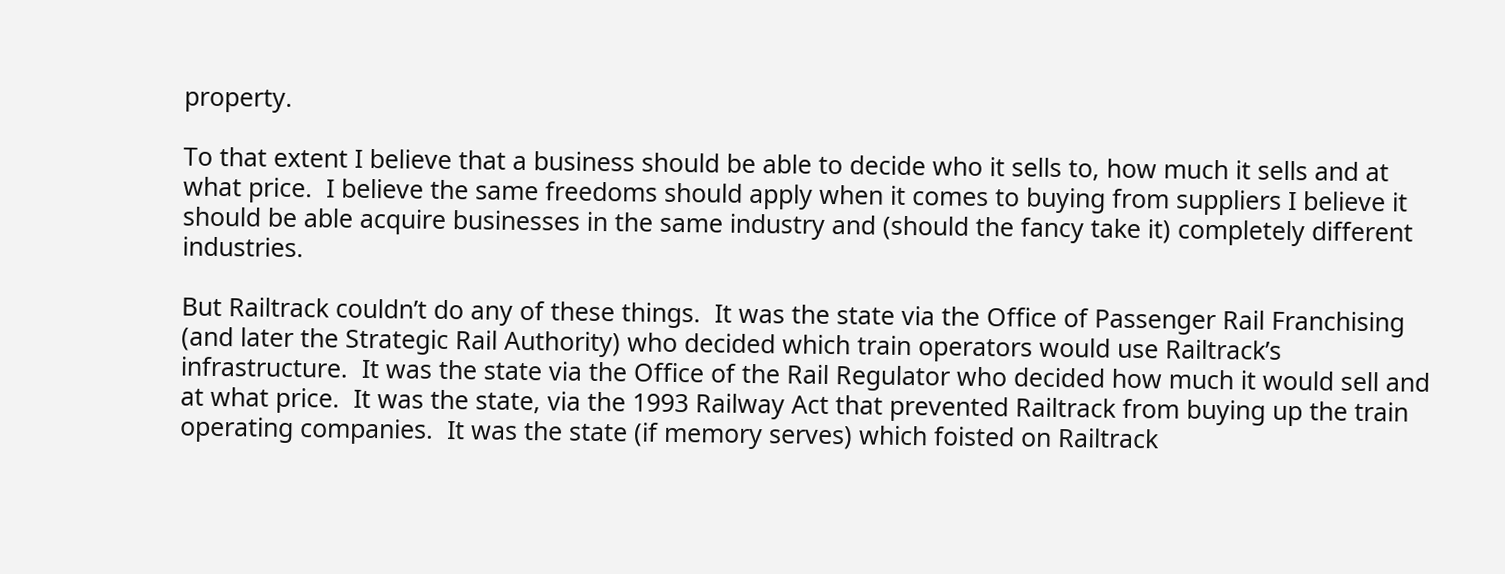property.

To that extent I believe that a business should be able to decide who it sells to, how much it sells and at what price.  I believe the same freedoms should apply when it comes to buying from suppliers I believe it should be able acquire businesses in the same industry and (should the fancy take it) completely different industries.

But Railtrack couldn’t do any of these things.  It was the state via the Office of Passenger Rail Franchising (and later the Strategic Rail Authority) who decided which train operators would use Railtrack’s infrastructure.  It was the state via the Office of the Rail Regulator who decided how much it would sell and at what price.  It was the state, via the 1993 Railway Act that prevented Railtrack from buying up the train operating companies.  It was the state (if memory serves) which foisted on Railtrack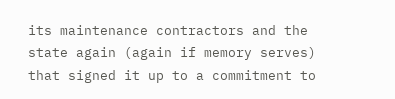its maintenance contractors and the state again (again if memory serves) that signed it up to a commitment to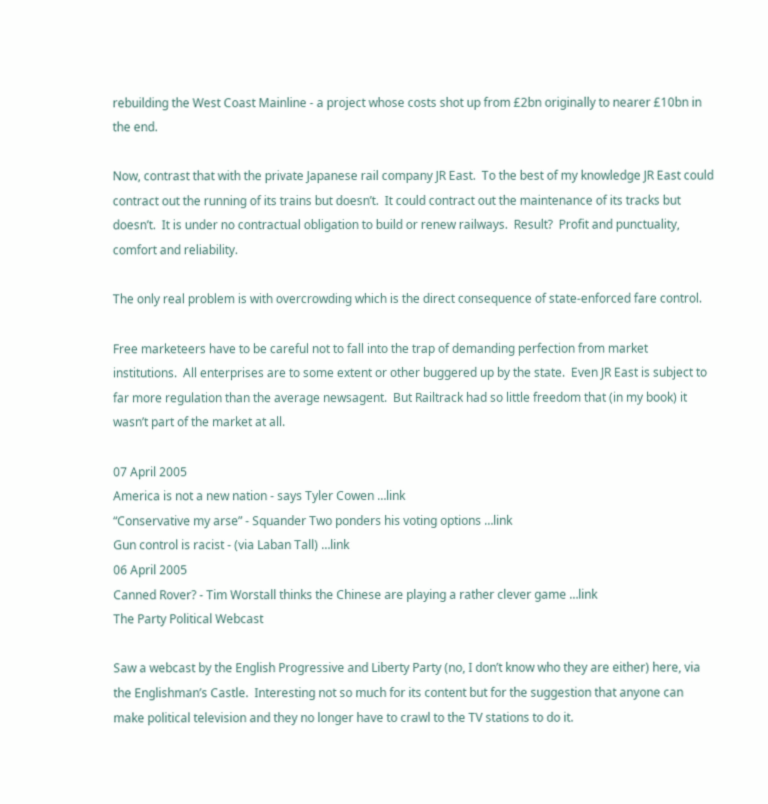rebuilding the West Coast Mainline - a project whose costs shot up from £2bn originally to nearer £10bn in the end.

Now, contrast that with the private Japanese rail company JR East.  To the best of my knowledge JR East could contract out the running of its trains but doesn’t.  It could contract out the maintenance of its tracks but doesn’t.  It is under no contractual obligation to build or renew railways.  Result?  Profit and punctuality, comfort and reliability.

The only real problem is with overcrowding which is the direct consequence of state-enforced fare control.

Free marketeers have to be careful not to fall into the trap of demanding perfection from market institutions.  All enterprises are to some extent or other buggered up by the state.  Even JR East is subject to far more regulation than the average newsagent.  But Railtrack had so little freedom that (in my book) it wasn’t part of the market at all.

07 April 2005
America is not a new nation - says Tyler Cowen …link
“Conservative my arse” - Squander Two ponders his voting options …link
Gun control is racist - (via Laban Tall) …link
06 April 2005
Canned Rover? - Tim Worstall thinks the Chinese are playing a rather clever game …link
The Party Political Webcast

Saw a webcast by the English Progressive and Liberty Party (no, I don’t know who they are either) here, via the Englishman’s Castle.  Interesting not so much for its content but for the suggestion that anyone can make political television and they no longer have to crawl to the TV stations to do it.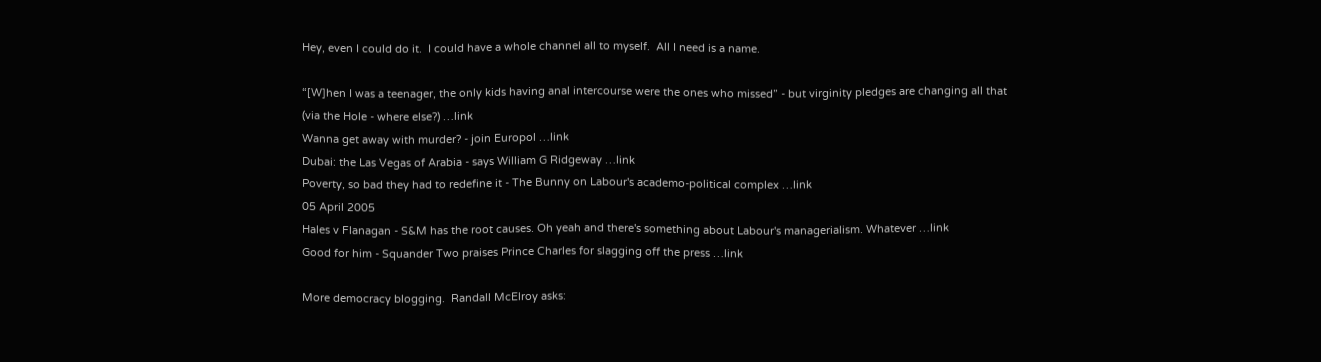Hey, even I could do it.  I could have a whole channel all to myself.  All I need is a name.

“[W]hen I was a teenager, the only kids having anal intercourse were the ones who missed” - but virginity pledges are changing all that (via the Hole - where else?) …link
Wanna get away with murder? - join Europol …link
Dubai: the Las Vegas of Arabia - says William G Ridgeway …link
Poverty, so bad they had to redefine it - The Bunny on Labour's academo-political complex …link
05 April 2005
Hales v Flanagan - S&M has the root causes. Oh yeah and there's something about Labour's managerialism. Whatever …link
Good for him - Squander Two praises Prince Charles for slagging off the press …link

More democracy blogging.  Randall McElroy asks: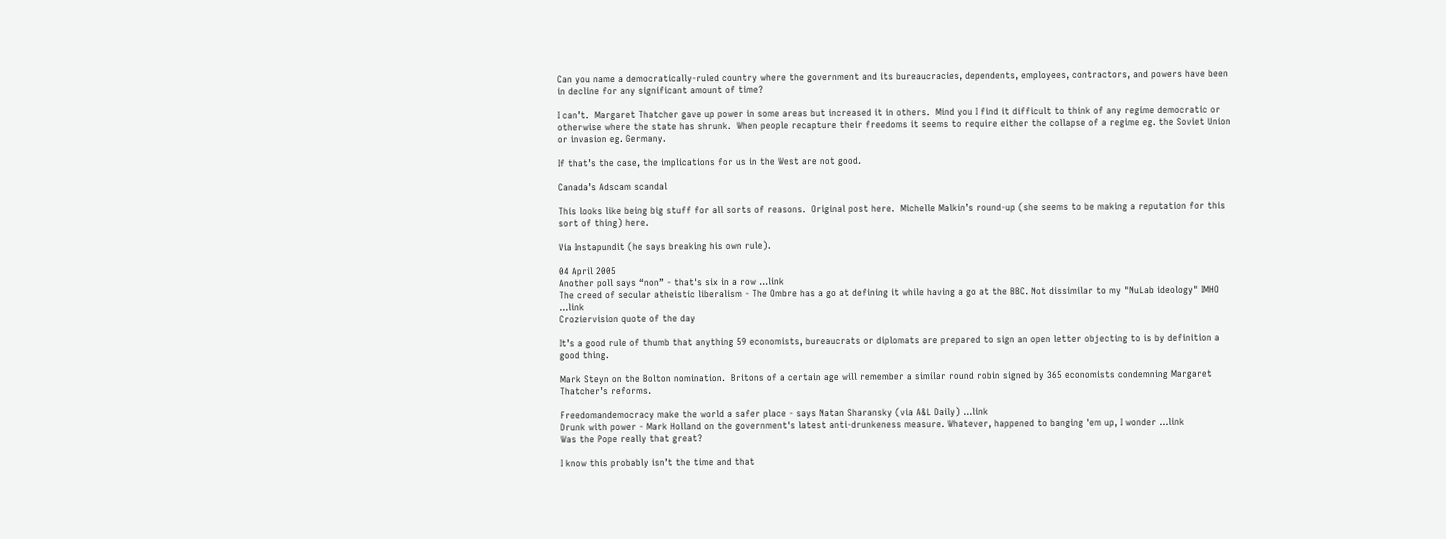Can you name a democratically-ruled country where the government and its bureaucracies, dependents, employees, contractors, and powers have been in decline for any significant amount of time?

I can’t.  Margaret Thatcher gave up power in some areas but increased it in others.  Mind you I find it difficult to think of any regime democratic or otherwise where the state has shrunk.  When people recapture their freedoms it seems to require either the collapse of a regime eg. the Soviet Union or invasion eg. Germany.

If that’s the case, the implications for us in the West are not good.

Canada’s Adscam scandal

This looks like being big stuff for all sorts of reasons.  Original post here.  Michelle Malkin’s round-up (she seems to be making a reputation for this sort of thing) here.

Via Instapundit (he says breaking his own rule).

04 April 2005
Another poll says “non” - that's six in a row …link
The creed of secular atheistic liberalism - The Ombre has a go at defining it while having a go at the BBC. Not dissimilar to my "NuLab ideology" IMHO …link
Croziervision quote of the day

It’s a good rule of thumb that anything 59 economists, bureaucrats or diplomats are prepared to sign an open letter objecting to is by definition a good thing.

Mark Steyn on the Bolton nomination.  Britons of a certain age will remember a similar round robin signed by 365 economists condemning Margaret Thatcher’s reforms.

Freedomandemocracy make the world a safer place - says Natan Sharansky (via A&L Daily) …link
Drunk with power - Mark Holland on the government's latest anti-drunkeness measure. Whatever, happened to banging 'em up, I wonder …link
Was the Pope really that great?

I know this probably isn’t the time and that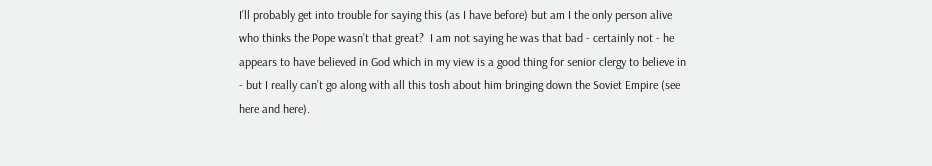I’ll probably get into trouble for saying this (as I have before) but am I the only person alive who thinks the Pope wasn’t that great?  I am not saying he was that bad - certainly not - he appears to have believed in God which in my view is a good thing for senior clergy to believe in - but I really can’t go along with all this tosh about him bringing down the Soviet Empire (see here and here).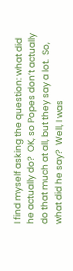I find myself asking the question: what did he actually do?  OK, so Popes don’t actually do that much at all, but they say a lot.  So, what did he say?  Well, I was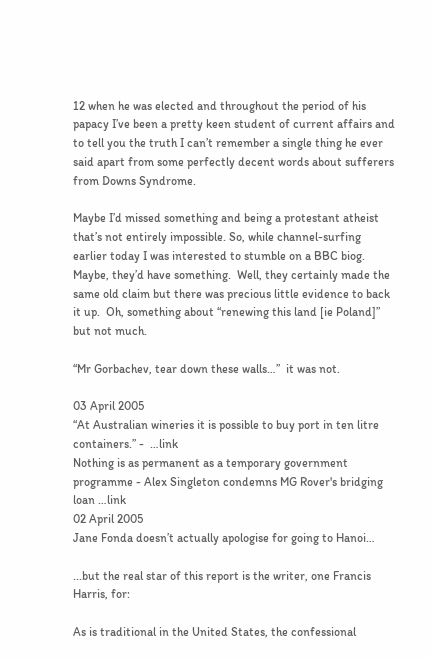12 when he was elected and throughout the period of his papacy I’ve been a pretty keen student of current affairs and to tell you the truth I can’t remember a single thing he ever said apart from some perfectly decent words about sufferers from Downs Syndrome.

Maybe I’d missed something and being a protestant atheist that’s not entirely impossible. So, while channel-surfing earlier today I was interested to stumble on a BBC biog.  Maybe, they’d have something.  Well, they certainly made the same old claim but there was precious little evidence to back it up.  Oh, something about “renewing this land [ie Poland]” but not much.

“Mr Gorbachev, tear down these walls…”  it was not.

03 April 2005
“At Australian wineries it is possible to buy port in ten litre containers.” -  …link
Nothing is as permanent as a temporary government programme - Alex Singleton condemns MG Rover's bridging loan …link
02 April 2005
Jane Fonda doesn’t actually apologise for going to Hanoi…

...but the real star of this report is the writer, one Francis Harris, for:

As is traditional in the United States, the confessional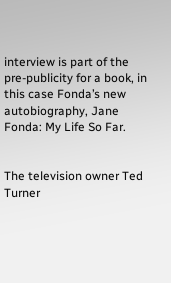interview is part of the pre-publicity for a book, in this case Fonda’s new autobiography, Jane Fonda: My Life So Far.


The television owner Ted Turner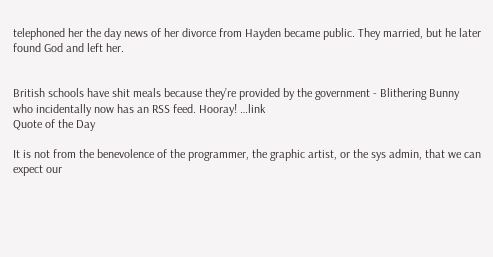telephoned her the day news of her divorce from Hayden became public. They married, but he later found God and left her.


British schools have shit meals because they’re provided by the government - Blithering Bunny who incidentally now has an RSS feed. Hooray! …link
Quote of the Day

It is not from the benevolence of the programmer, the graphic artist, or the sys admin, that we can expect our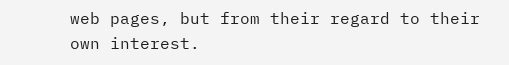web pages, but from their regard to their own interest.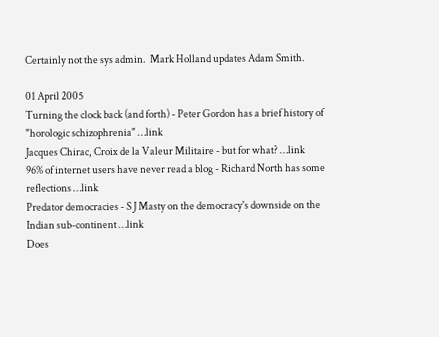Certainly not the sys admin.  Mark Holland updates Adam Smith.

01 April 2005
Turning the clock back (and forth) - Peter Gordon has a brief history of "horologic schizophrenia" …link
Jacques Chirac, Croix de la Valeur Militaire - but for what? …link
96% of internet users have never read a blog - Richard North has some reflections …link
Predator democracies - S J Masty on the democracy's downside on the Indian sub-continent …link
Does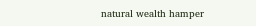natural wealth hamper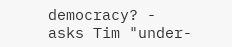democracy? - asks Tim "under-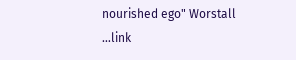nourished ego" Worstall …link